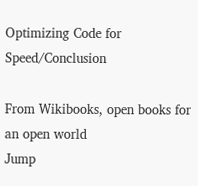Optimizing Code for Speed/Conclusion

From Wikibooks, open books for an open world
Jump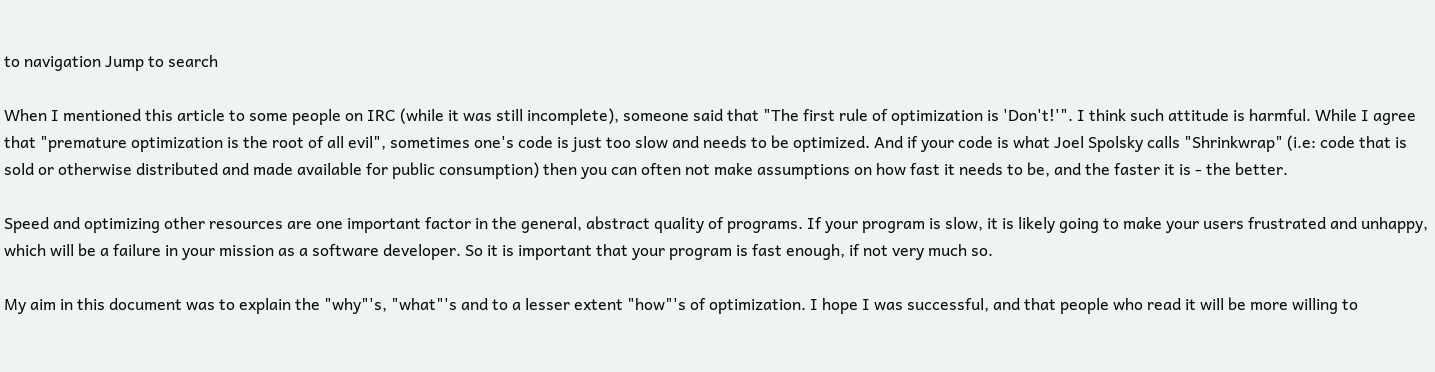to navigation Jump to search

When I mentioned this article to some people on IRC (while it was still incomplete), someone said that "The first rule of optimization is 'Don't!'". I think such attitude is harmful. While I agree that "premature optimization is the root of all evil", sometimes one's code is just too slow and needs to be optimized. And if your code is what Joel Spolsky calls "Shrinkwrap" (i.e: code that is sold or otherwise distributed and made available for public consumption) then you can often not make assumptions on how fast it needs to be, and the faster it is - the better.

Speed and optimizing other resources are one important factor in the general, abstract quality of programs. If your program is slow, it is likely going to make your users frustrated and unhappy, which will be a failure in your mission as a software developer. So it is important that your program is fast enough, if not very much so.

My aim in this document was to explain the "why"'s, "what"'s and to a lesser extent "how"'s of optimization. I hope I was successful, and that people who read it will be more willing to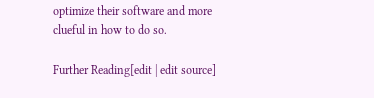optimize their software and more clueful in how to do so.

Further Reading[edit | edit source]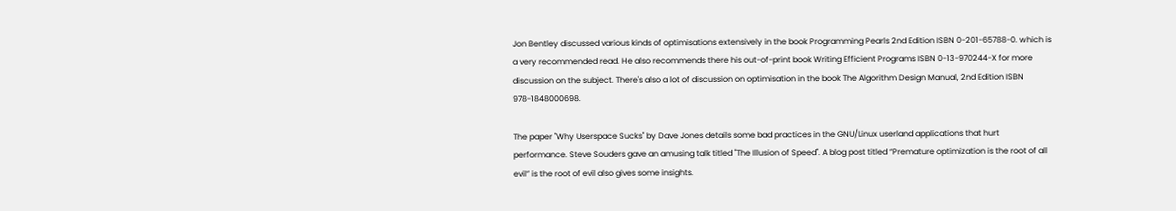Jon Bentley discussed various kinds of optimisations extensively in the book Programming Pearls 2nd Edition ISBN 0-201-65788-0. which is a very recommended read. He also recommends there his out-of-print book Writing Efficient Programs ISBN 0-13-970244-X for more discussion on the subject. There's also a lot of discussion on optimisation in the book The Algorithm Design Manual, 2nd Edition ISBN 978-1848000698.

The paper "Why Userspace Sucks" by Dave Jones details some bad practices in the GNU/Linux userland applications that hurt performance. Steve Souders gave an amusing talk titled "The Illusion of Speed". A blog post titled “Premature optimization is the root of all evil” is the root of evil also gives some insights.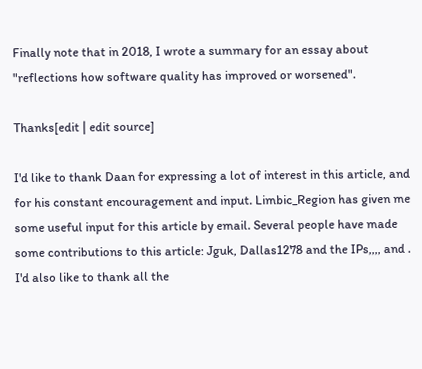Finally note that in 2018, I wrote a summary for an essay about "reflections how software quality has improved or worsened".

Thanks[edit | edit source]

I'd like to thank Daan for expressing a lot of interest in this article, and for his constant encouragement and input. Limbic_Region has given me some useful input for this article by email. Several people have made some contributions to this article: Jguk, Dallas1278 and the IPs,,,, and . I'd also like to thank all the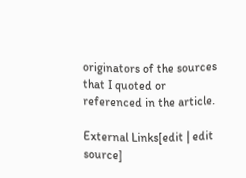originators of the sources that I quoted or referenced in the article.

External Links[edit | edit source]